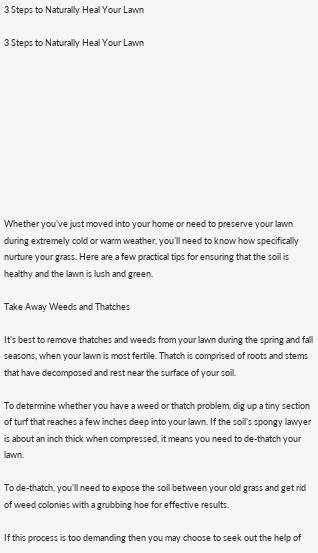3 Steps to Naturally Heal Your Lawn

3 Steps to Naturally Heal Your Lawn










Whether you’ve just moved into your home or need to preserve your lawn during extremely cold or warm weather, you’ll need to know how specifically nurture your grass. Here are a few practical tips for ensuring that the soil is healthy and the lawn is lush and green.

Take Away Weeds and Thatches

It’s best to remove thatches and weeds from your lawn during the spring and fall seasons, when your lawn is most fertile. Thatch is comprised of roots and stems that have decomposed and rest near the surface of your soil.

To determine whether you have a weed or thatch problem, dig up a tiny section of turf that reaches a few inches deep into your lawn. If the soil’s spongy lawyer is about an inch thick when compressed, it means you need to de-thatch your lawn.

To de-thatch, you’ll need to expose the soil between your old grass and get rid of weed colonies with a grubbing hoe for effective results.

If this process is too demanding then you may choose to seek out the help of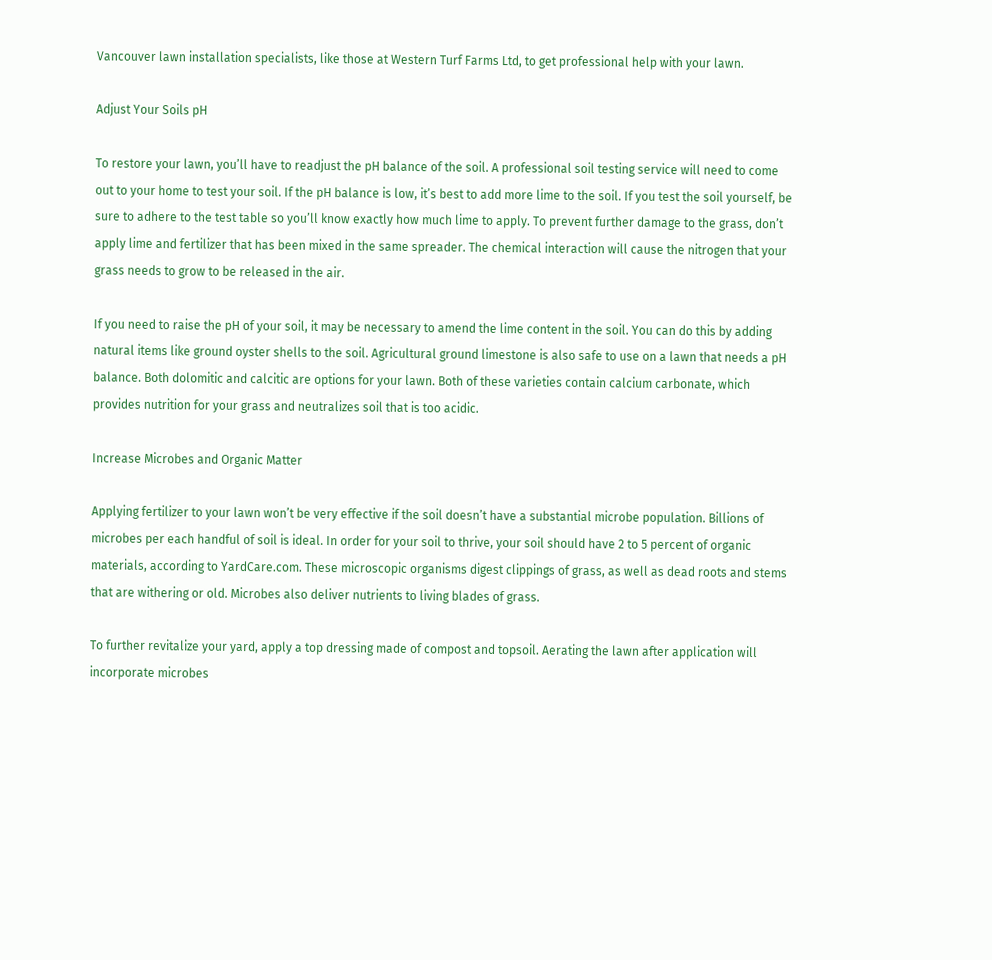Vancouver lawn installation specialists, like those at Western Turf Farms Ltd, to get professional help with your lawn.

Adjust Your Soils pH

To restore your lawn, you’ll have to readjust the pH balance of the soil. A professional soil testing service will need to come out to your home to test your soil. If the pH balance is low, it’s best to add more lime to the soil. If you test the soil yourself, be sure to adhere to the test table so you’ll know exactly how much lime to apply. To prevent further damage to the grass, don’t apply lime and fertilizer that has been mixed in the same spreader. The chemical interaction will cause the nitrogen that your grass needs to grow to be released in the air.

If you need to raise the pH of your soil, it may be necessary to amend the lime content in the soil. You can do this by adding natural items like ground oyster shells to the soil. Agricultural ground limestone is also safe to use on a lawn that needs a pH balance. Both dolomitic and calcitic are options for your lawn. Both of these varieties contain calcium carbonate, which provides nutrition for your grass and neutralizes soil that is too acidic.

Increase Microbes and Organic Matter

Applying fertilizer to your lawn won’t be very effective if the soil doesn’t have a substantial microbe population. Billions of microbes per each handful of soil is ideal. In order for your soil to thrive, your soil should have 2 to 5 percent of organic materials, according to YardCare.com. These microscopic organisms digest clippings of grass, as well as dead roots and stems that are withering or old. Microbes also deliver nutrients to living blades of grass.

To further revitalize your yard, apply a top dressing made of compost and topsoil. Aerating the lawn after application will incorporate microbes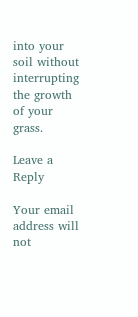into your soil without interrupting the growth of your grass.

Leave a Reply

Your email address will not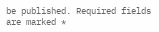be published. Required fields are marked *